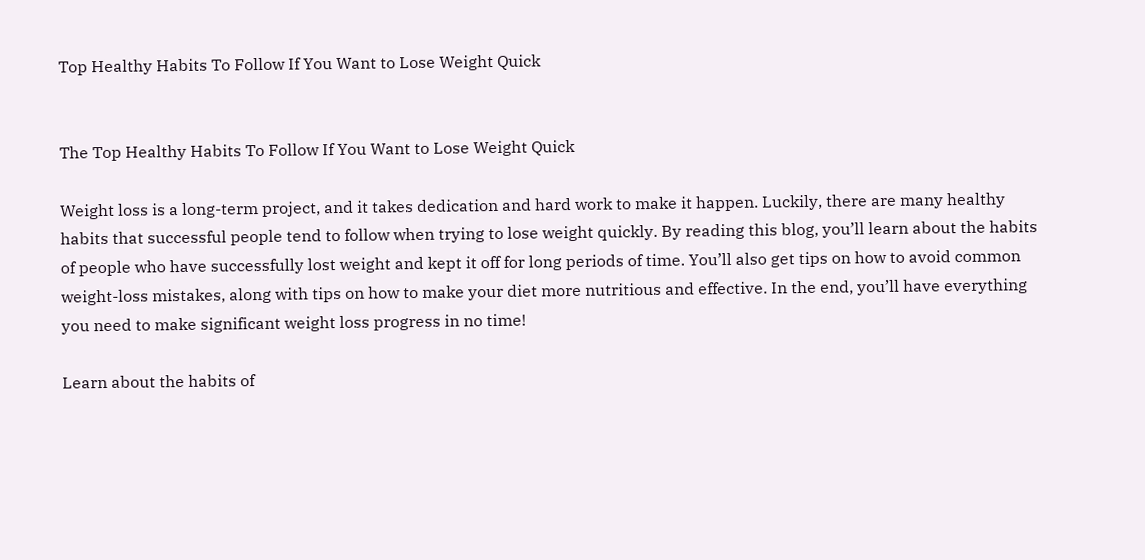Top Healthy Habits To Follow If You Want to Lose Weight Quick


The Top Healthy Habits To Follow If You Want to Lose Weight Quick

Weight loss is a long-term project, and it takes dedication and hard work to make it happen. Luckily, there are many healthy habits that successful people tend to follow when trying to lose weight quickly. By reading this blog, you’ll learn about the habits of people who have successfully lost weight and kept it off for long periods of time. You’ll also get tips on how to avoid common weight-loss mistakes, along with tips on how to make your diet more nutritious and effective. In the end, you’ll have everything you need to make significant weight loss progress in no time!

Learn about the habits of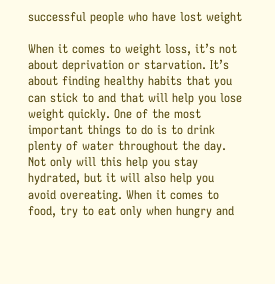successful people who have lost weight

When it comes to weight loss, it’s not about deprivation or starvation. It’s about finding healthy habits that you can stick to and that will help you lose weight quickly. One of the most important things to do is to drink plenty of water throughout the day. Not only will this help you stay hydrated, but it will also help you avoid overeating. When it comes to food, try to eat only when hungry and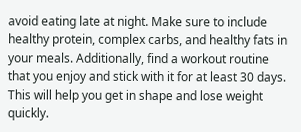avoid eating late at night. Make sure to include healthy protein, complex carbs, and healthy fats in your meals. Additionally, find a workout routine that you enjoy and stick with it for at least 30 days. This will help you get in shape and lose weight quickly.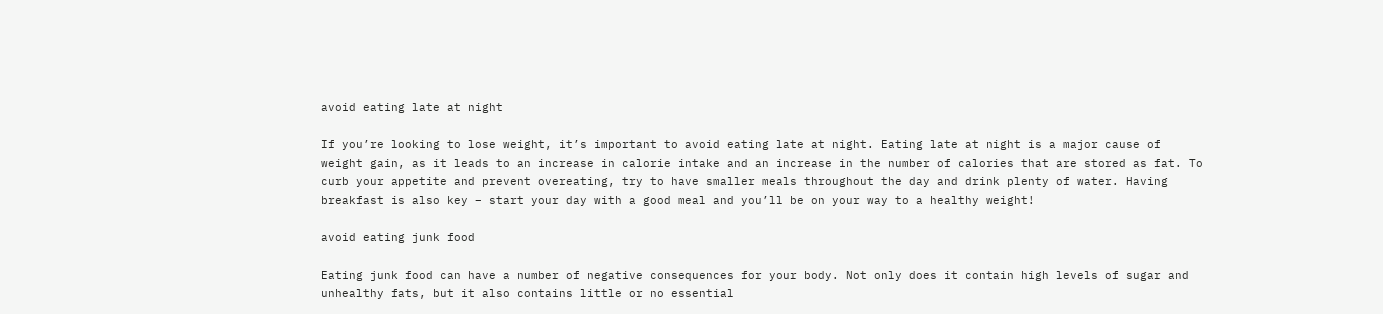avoid eating late at night

If you’re looking to lose weight, it’s important to avoid eating late at night. Eating late at night is a major cause of weight gain, as it leads to an increase in calorie intake and an increase in the number of calories that are stored as fat. To curb your appetite and prevent overeating, try to have smaller meals throughout the day and drink plenty of water. Having breakfast is also key – start your day with a good meal and you’ll be on your way to a healthy weight!

avoid eating junk food

Eating junk food can have a number of negative consequences for your body. Not only does it contain high levels of sugar and unhealthy fats, but it also contains little or no essential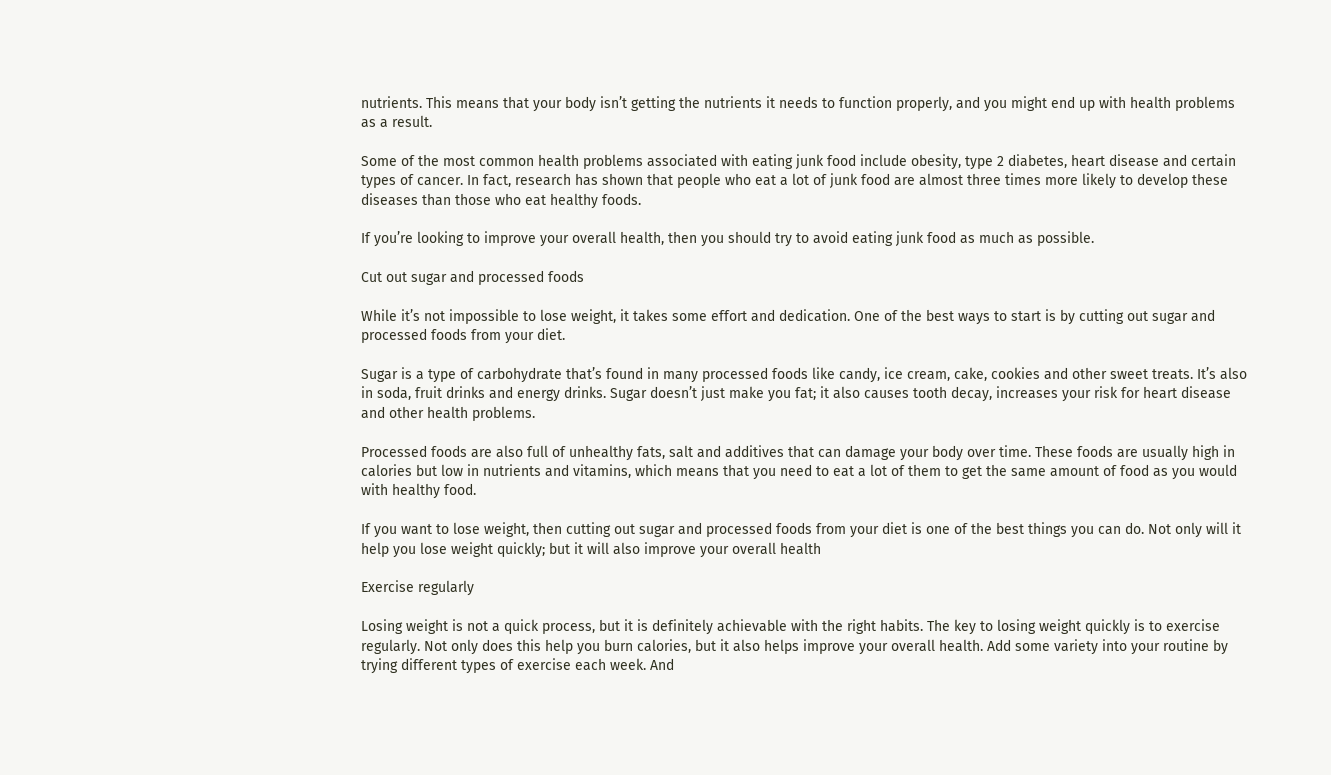nutrients. This means that your body isn’t getting the nutrients it needs to function properly, and you might end up with health problems as a result.

Some of the most common health problems associated with eating junk food include obesity, type 2 diabetes, heart disease and certain types of cancer. In fact, research has shown that people who eat a lot of junk food are almost three times more likely to develop these diseases than those who eat healthy foods.

If you’re looking to improve your overall health, then you should try to avoid eating junk food as much as possible.

Cut out sugar and processed foods

While it’s not impossible to lose weight, it takes some effort and dedication. One of the best ways to start is by cutting out sugar and processed foods from your diet.

Sugar is a type of carbohydrate that’s found in many processed foods like candy, ice cream, cake, cookies and other sweet treats. It’s also in soda, fruit drinks and energy drinks. Sugar doesn’t just make you fat; it also causes tooth decay, increases your risk for heart disease and other health problems.

Processed foods are also full of unhealthy fats, salt and additives that can damage your body over time. These foods are usually high in calories but low in nutrients and vitamins, which means that you need to eat a lot of them to get the same amount of food as you would with healthy food.

If you want to lose weight, then cutting out sugar and processed foods from your diet is one of the best things you can do. Not only will it help you lose weight quickly; but it will also improve your overall health

Exercise regularly

Losing weight is not a quick process, but it is definitely achievable with the right habits. The key to losing weight quickly is to exercise regularly. Not only does this help you burn calories, but it also helps improve your overall health. Add some variety into your routine by trying different types of exercise each week. And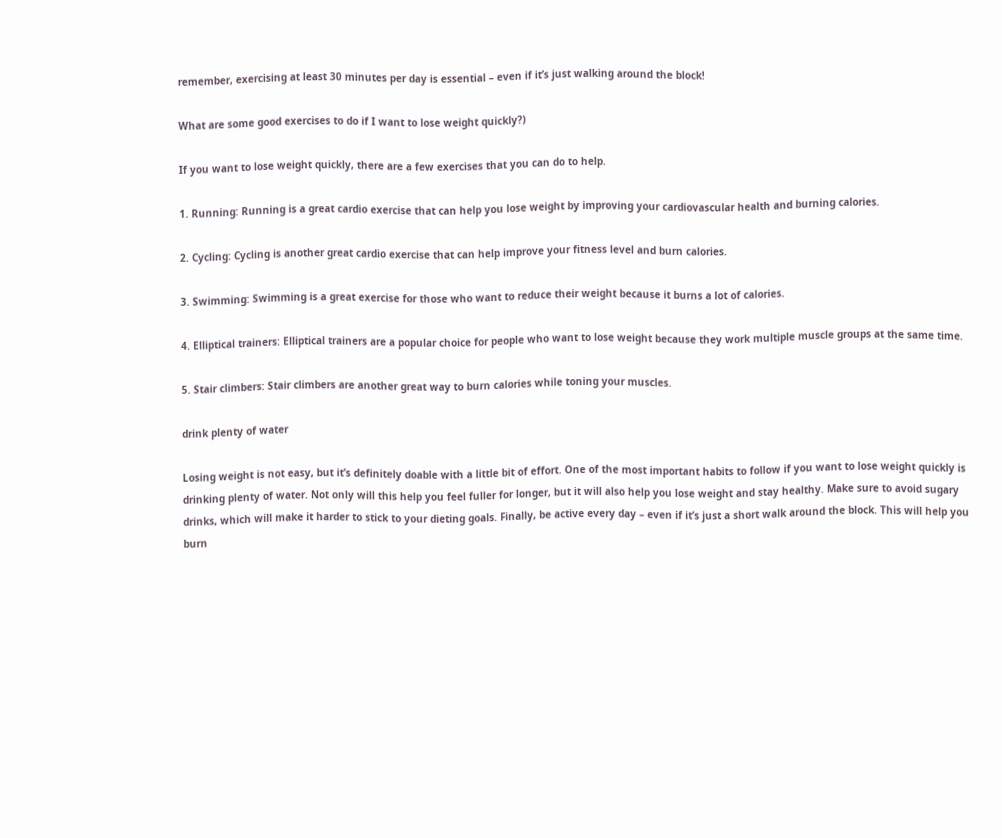remember, exercising at least 30 minutes per day is essential – even if it’s just walking around the block!

What are some good exercises to do if I want to lose weight quickly?)

If you want to lose weight quickly, there are a few exercises that you can do to help.

1. Running: Running is a great cardio exercise that can help you lose weight by improving your cardiovascular health and burning calories.

2. Cycling: Cycling is another great cardio exercise that can help improve your fitness level and burn calories.

3. Swimming: Swimming is a great exercise for those who want to reduce their weight because it burns a lot of calories.

4. Elliptical trainers: Elliptical trainers are a popular choice for people who want to lose weight because they work multiple muscle groups at the same time.

5. Stair climbers: Stair climbers are another great way to burn calories while toning your muscles.

drink plenty of water

Losing weight is not easy, but it’s definitely doable with a little bit of effort. One of the most important habits to follow if you want to lose weight quickly is drinking plenty of water. Not only will this help you feel fuller for longer, but it will also help you lose weight and stay healthy. Make sure to avoid sugary drinks, which will make it harder to stick to your dieting goals. Finally, be active every day – even if it’s just a short walk around the block. This will help you burn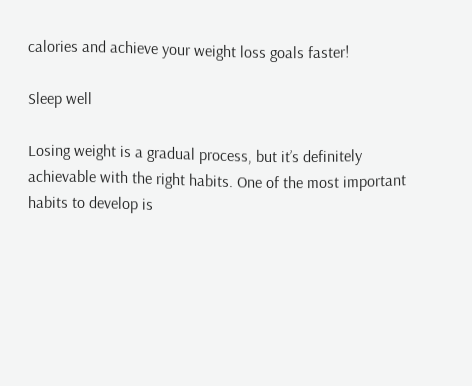calories and achieve your weight loss goals faster!

Sleep well

Losing weight is a gradual process, but it’s definitely achievable with the right habits. One of the most important habits to develop is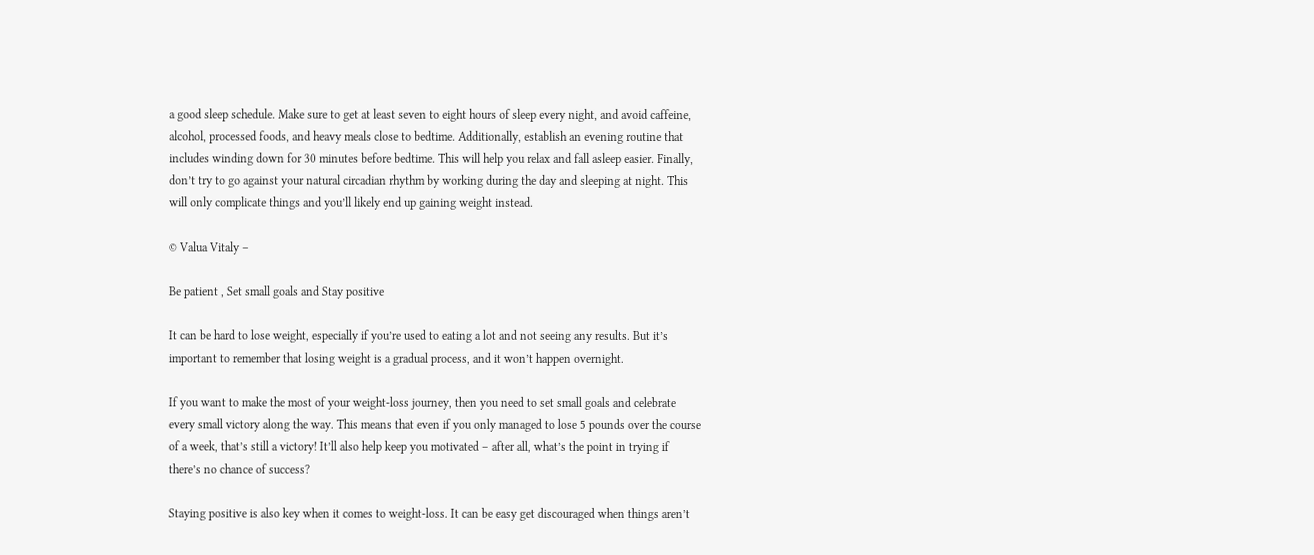a good sleep schedule. Make sure to get at least seven to eight hours of sleep every night, and avoid caffeine, alcohol, processed foods, and heavy meals close to bedtime. Additionally, establish an evening routine that includes winding down for 30 minutes before bedtime. This will help you relax and fall asleep easier. Finally, don’t try to go against your natural circadian rhythm by working during the day and sleeping at night. This will only complicate things and you’ll likely end up gaining weight instead.

© Valua Vitaly –

Be patient , Set small goals and Stay positive

It can be hard to lose weight, especially if you’re used to eating a lot and not seeing any results. But it’s important to remember that losing weight is a gradual process, and it won’t happen overnight.

If you want to make the most of your weight-loss journey, then you need to set small goals and celebrate every small victory along the way. This means that even if you only managed to lose 5 pounds over the course of a week, that’s still a victory! It’ll also help keep you motivated – after all, what’s the point in trying if there’s no chance of success?

Staying positive is also key when it comes to weight-loss. It can be easy get discouraged when things aren’t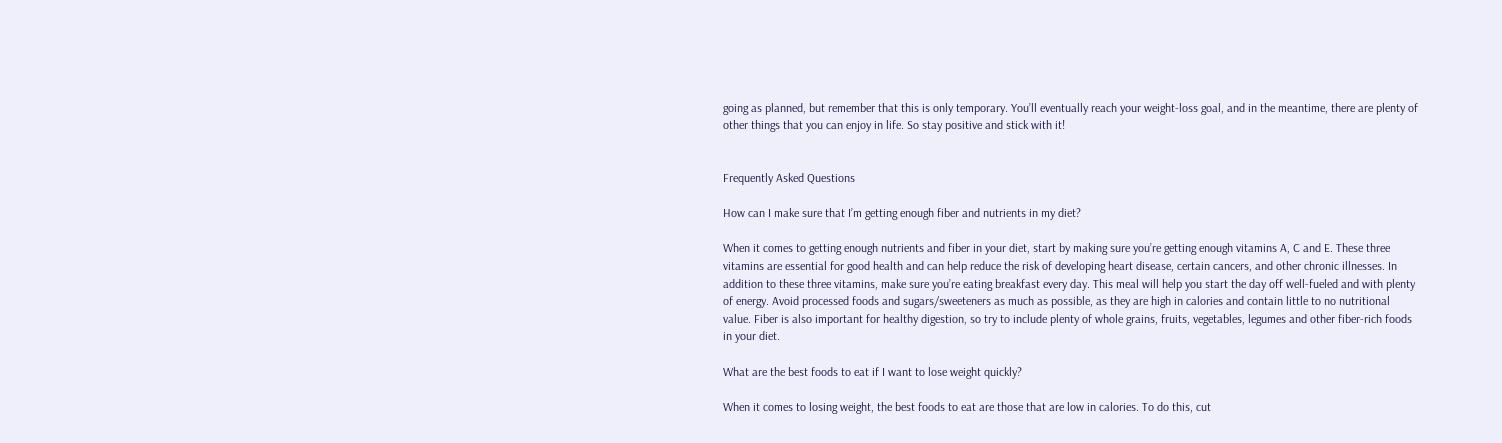going as planned, but remember that this is only temporary. You’ll eventually reach your weight-loss goal, and in the meantime, there are plenty of other things that you can enjoy in life. So stay positive and stick with it!


Frequently Asked Questions

How can I make sure that I’m getting enough fiber and nutrients in my diet?

When it comes to getting enough nutrients and fiber in your diet, start by making sure you’re getting enough vitamins A, C and E. These three vitamins are essential for good health and can help reduce the risk of developing heart disease, certain cancers, and other chronic illnesses. In addition to these three vitamins, make sure you’re eating breakfast every day. This meal will help you start the day off well-fueled and with plenty of energy. Avoid processed foods and sugars/sweeteners as much as possible, as they are high in calories and contain little to no nutritional value. Fiber is also important for healthy digestion, so try to include plenty of whole grains, fruits, vegetables, legumes and other fiber-rich foods in your diet.

What are the best foods to eat if I want to lose weight quickly?

When it comes to losing weight, the best foods to eat are those that are low in calories. To do this, cut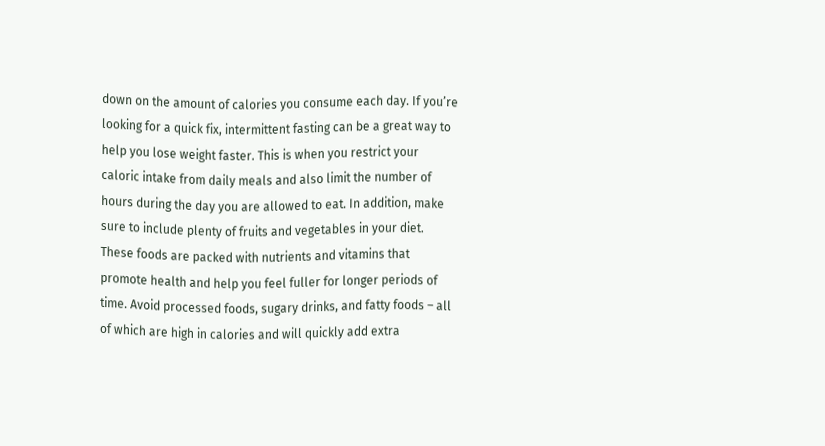down on the amount of calories you consume each day. If you’re looking for a quick fix, intermittent fasting can be a great way to help you lose weight faster. This is when you restrict your caloric intake from daily meals and also limit the number of hours during the day you are allowed to eat. In addition, make sure to include plenty of fruits and vegetables in your diet. These foods are packed with nutrients and vitamins that promote health and help you feel fuller for longer periods of time. Avoid processed foods, sugary drinks, and fatty foods – all of which are high in calories and will quickly add extra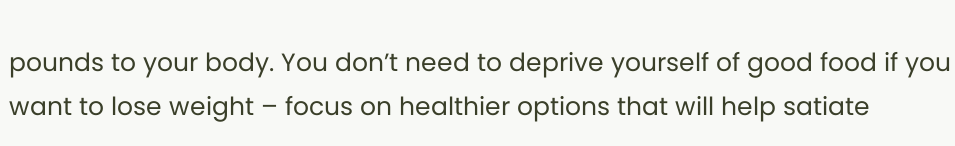pounds to your body. You don’t need to deprive yourself of good food if you want to lose weight – focus on healthier options that will help satiate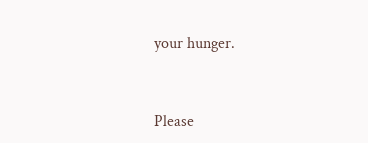your hunger.


Please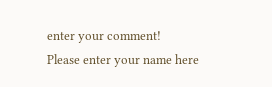enter your comment!
Please enter your name here